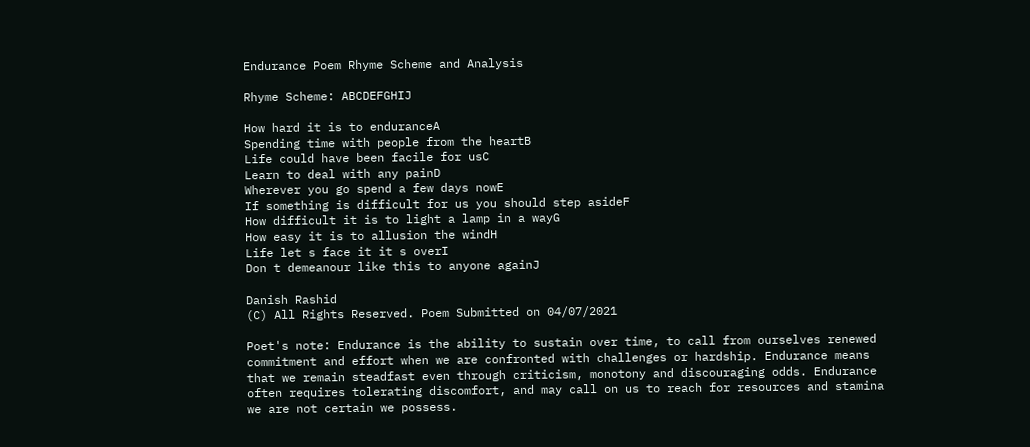Endurance Poem Rhyme Scheme and Analysis

Rhyme Scheme: ABCDEFGHIJ

How hard it is to enduranceA
Spending time with people from the heartB
Life could have been facile for usC
Learn to deal with any painD
Wherever you go spend a few days nowE
If something is difficult for us you should step asideF
How difficult it is to light a lamp in a wayG
How easy it is to allusion the windH
Life let s face it it s overI
Don t demeanour like this to anyone againJ

Danish Rashid
(C) All Rights Reserved. Poem Submitted on 04/07/2021

Poet's note: Endurance is the ability to sustain over time, to call from ourselves renewed commitment and effort when we are confronted with challenges or hardship. Endurance means that we remain steadfast even through criticism, monotony and discouraging odds. Endurance often requires tolerating discomfort, and may call on us to reach for resources and stamina we are not certain we possess.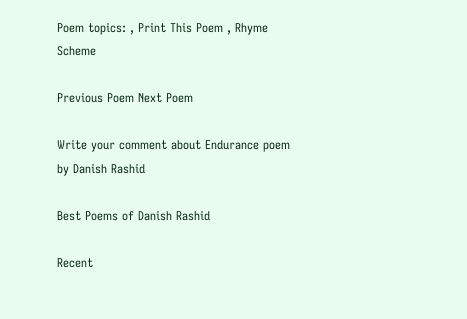Poem topics: , Print This Poem , Rhyme Scheme

Previous Poem Next Poem

Write your comment about Endurance poem by Danish Rashid

Best Poems of Danish Rashid

Recent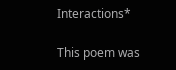Interactions*

This poem was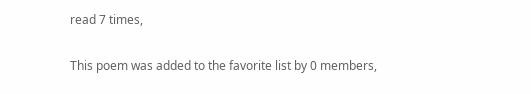read 7 times,

This poem was added to the favorite list by 0 members,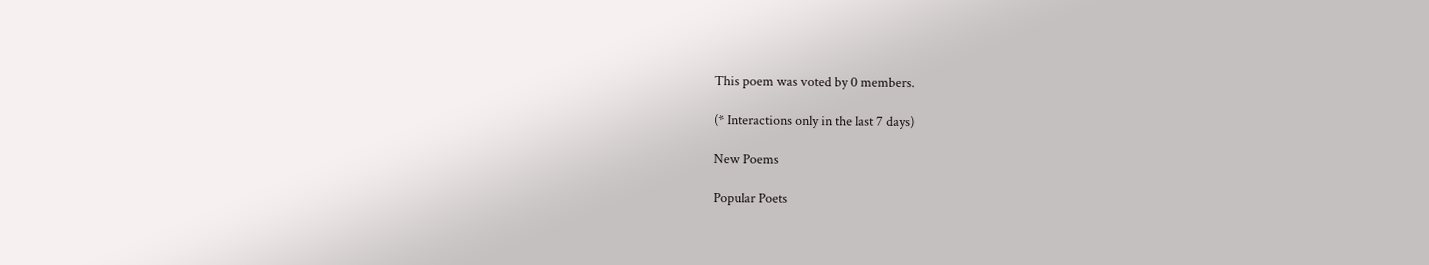This poem was voted by 0 members.

(* Interactions only in the last 7 days)

New Poems

Popular Poets